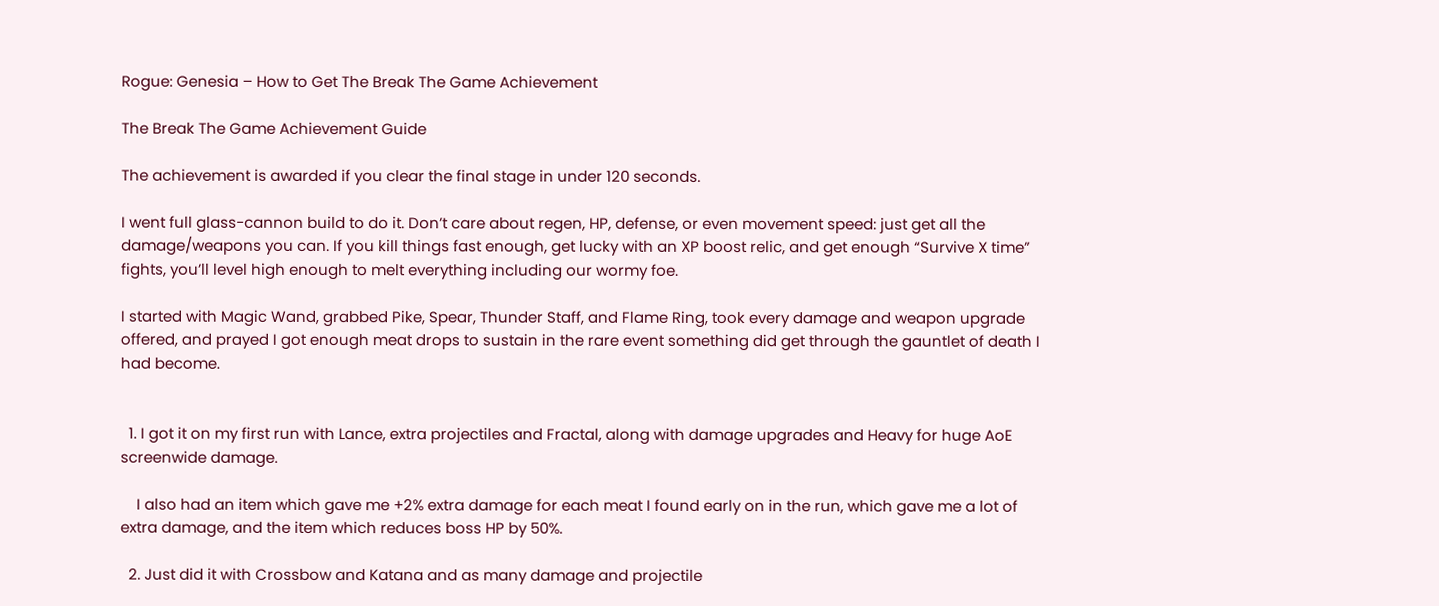Rogue: Genesia – How to Get The Break The Game Achievement

The Break The Game Achievement Guide

The achievement is awarded if you clear the final stage in under 120 seconds.

I went full glass-cannon build to do it. Don’t care about regen, HP, defense, or even movement speed: just get all the damage/weapons you can. If you kill things fast enough, get lucky with an XP boost relic, and get enough “Survive X time” fights, you’ll level high enough to melt everything including our wormy foe.

I started with Magic Wand, grabbed Pike, Spear, Thunder Staff, and Flame Ring, took every damage and weapon upgrade offered, and prayed I got enough meat drops to sustain in the rare event something did get through the gauntlet of death I had become.


  1. I got it on my first run with Lance, extra projectiles and Fractal, along with damage upgrades and Heavy for huge AoE screenwide damage.

    I also had an item which gave me +2% extra damage for each meat I found early on in the run, which gave me a lot of extra damage, and the item which reduces boss HP by 50%.

  2. Just did it with Crossbow and Katana and as many damage and projectile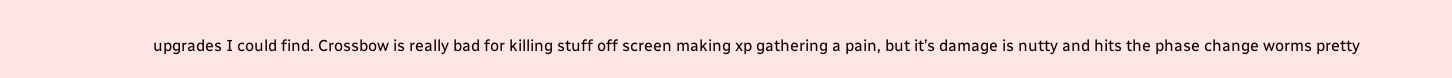upgrades I could find. Crossbow is really bad for killing stuff off screen making xp gathering a pain, but it’s damage is nutty and hits the phase change worms pretty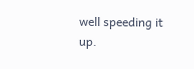well speeding it up.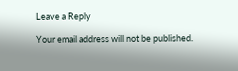Leave a Reply

Your email address will not be published.